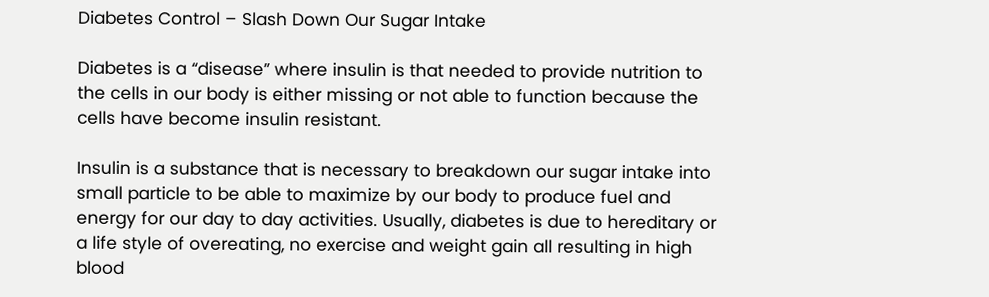Diabetes Control – Slash Down Our Sugar Intake

Diabetes is a “disease” where insulin is that needed to provide nutrition to the cells in our body is either missing or not able to function because the cells have become insulin resistant.

Insulin is a substance that is necessary to breakdown our sugar intake into small particle to be able to maximize by our body to produce fuel and energy for our day to day activities. Usually, diabetes is due to hereditary or a life style of overeating, no exercise and weight gain all resulting in high blood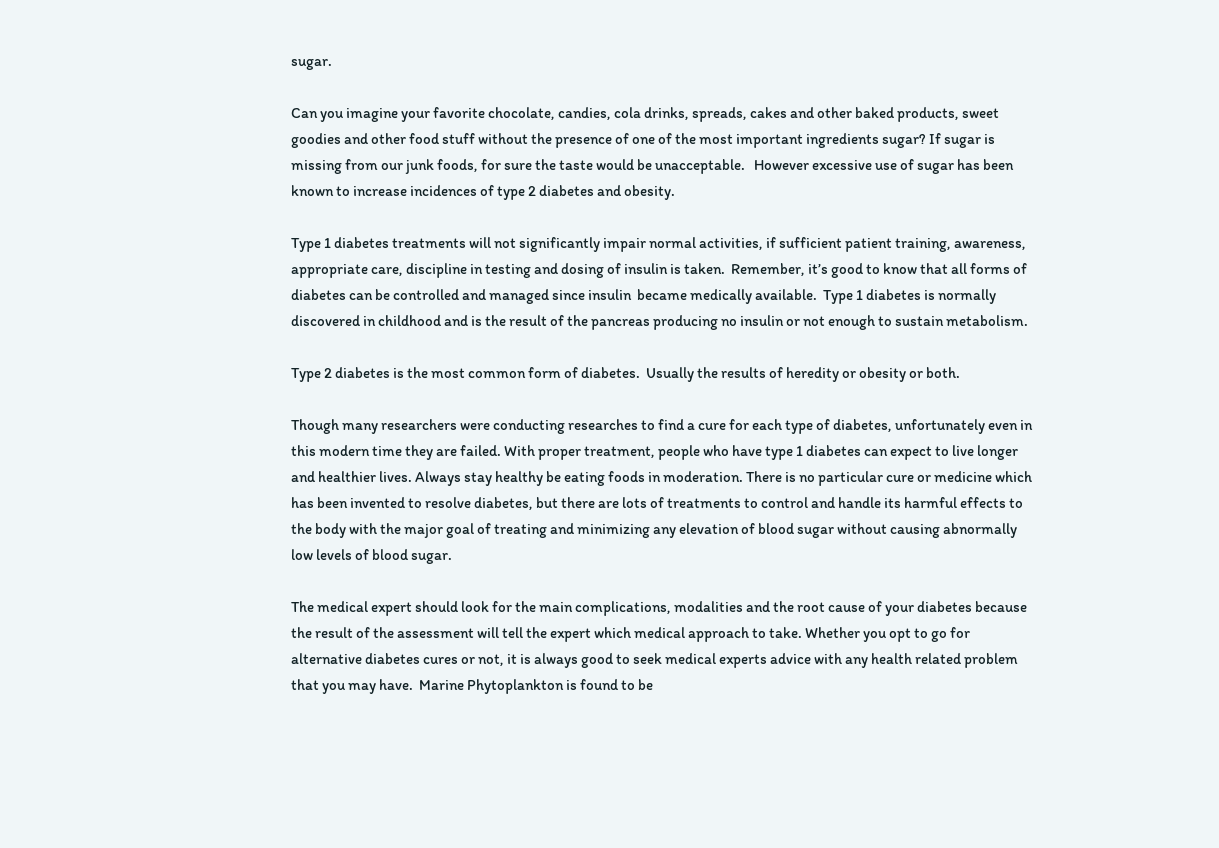sugar.

Can you imagine your favorite chocolate, candies, cola drinks, spreads, cakes and other baked products, sweet goodies and other food stuff without the presence of one of the most important ingredients sugar? If sugar is missing from our junk foods, for sure the taste would be unacceptable.   However excessive use of sugar has been known to increase incidences of type 2 diabetes and obesity.

Type 1 diabetes treatments will not significantly impair normal activities, if sufficient patient training, awareness, appropriate care, discipline in testing and dosing of insulin is taken.  Remember, it’s good to know that all forms of diabetes can be controlled and managed since insulin  became medically available.  Type 1 diabetes is normally discovered in childhood and is the result of the pancreas producing no insulin or not enough to sustain metabolism.

Type 2 diabetes is the most common form of diabetes.  Usually the results of heredity or obesity or both.

Though many researchers were conducting researches to find a cure for each type of diabetes, unfortunately even in this modern time they are failed. With proper treatment, people who have type 1 diabetes can expect to live longer and healthier lives. Always stay healthy be eating foods in moderation. There is no particular cure or medicine which has been invented to resolve diabetes, but there are lots of treatments to control and handle its harmful effects to the body with the major goal of treating and minimizing any elevation of blood sugar without causing abnormally low levels of blood sugar.

The medical expert should look for the main complications, modalities and the root cause of your diabetes because the result of the assessment will tell the expert which medical approach to take. Whether you opt to go for alternative diabetes cures or not, it is always good to seek medical experts advice with any health related problem that you may have.  Marine Phytoplankton is found to be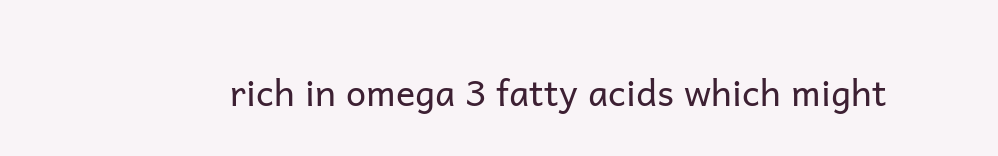rich in omega 3 fatty acids which might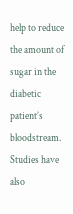help to reduce the amount of sugar in the diabetic patient’s bloodstream. Studies have also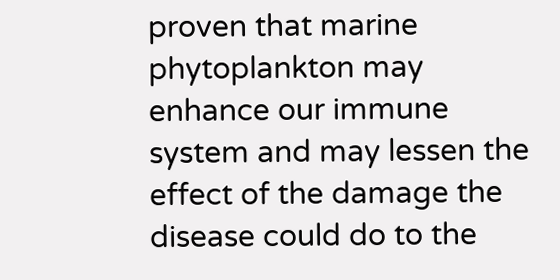proven that marine phytoplankton may enhance our immune system and may lessen the effect of the damage the disease could do to the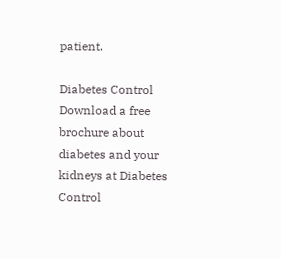patient.

Diabetes Control
Download a free brochure about diabetes and your kidneys at Diabetes Control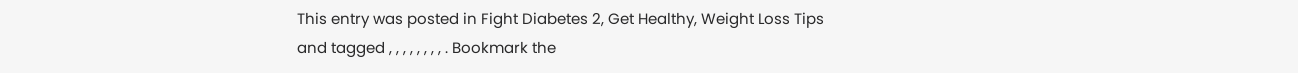This entry was posted in Fight Diabetes 2, Get Healthy, Weight Loss Tips and tagged , , , , , , , , . Bookmark the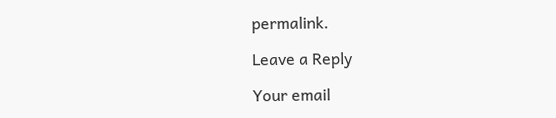permalink.

Leave a Reply

Your email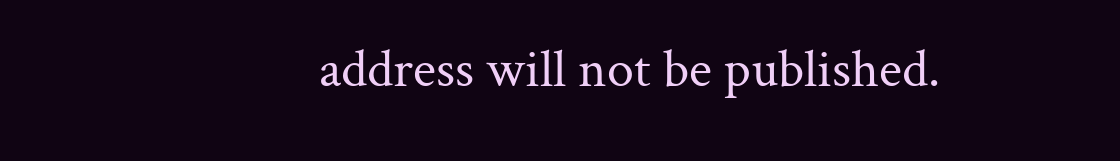address will not be published.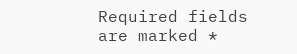Required fields are marked *